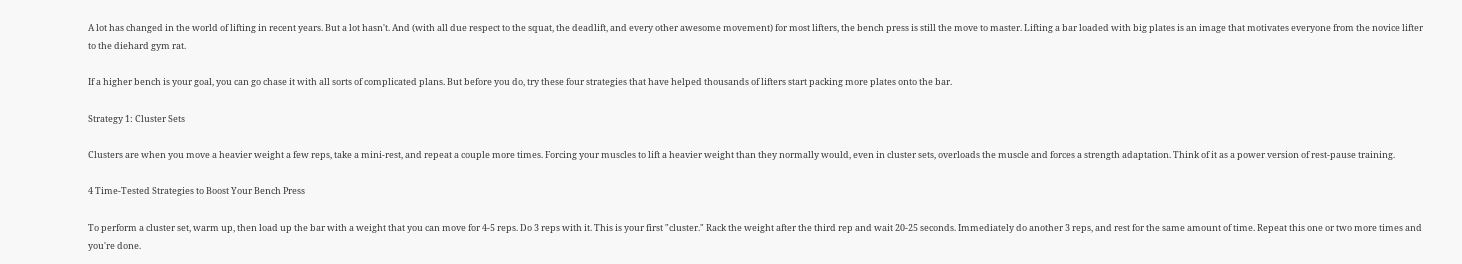A lot has changed in the world of lifting in recent years. But a lot hasn't. And (with all due respect to the squat, the deadlift, and every other awesome movement) for most lifters, the bench press is still the move to master. Lifting a bar loaded with big plates is an image that motivates everyone from the novice lifter to the diehard gym rat.

If a higher bench is your goal, you can go chase it with all sorts of complicated plans. But before you do, try these four strategies that have helped thousands of lifters start packing more plates onto the bar.

Strategy 1: Cluster Sets

Clusters are when you move a heavier weight a few reps, take a mini-rest, and repeat a couple more times. Forcing your muscles to lift a heavier weight than they normally would, even in cluster sets, overloads the muscle and forces a strength adaptation. Think of it as a power version of rest-pause training.

4 Time-Tested Strategies to Boost Your Bench Press

To perform a cluster set, warm up, then load up the bar with a weight that you can move for 4-5 reps. Do 3 reps with it. This is your first "cluster." Rack the weight after the third rep and wait 20-25 seconds. Immediately do another 3 reps, and rest for the same amount of time. Repeat this one or two more times and you're done.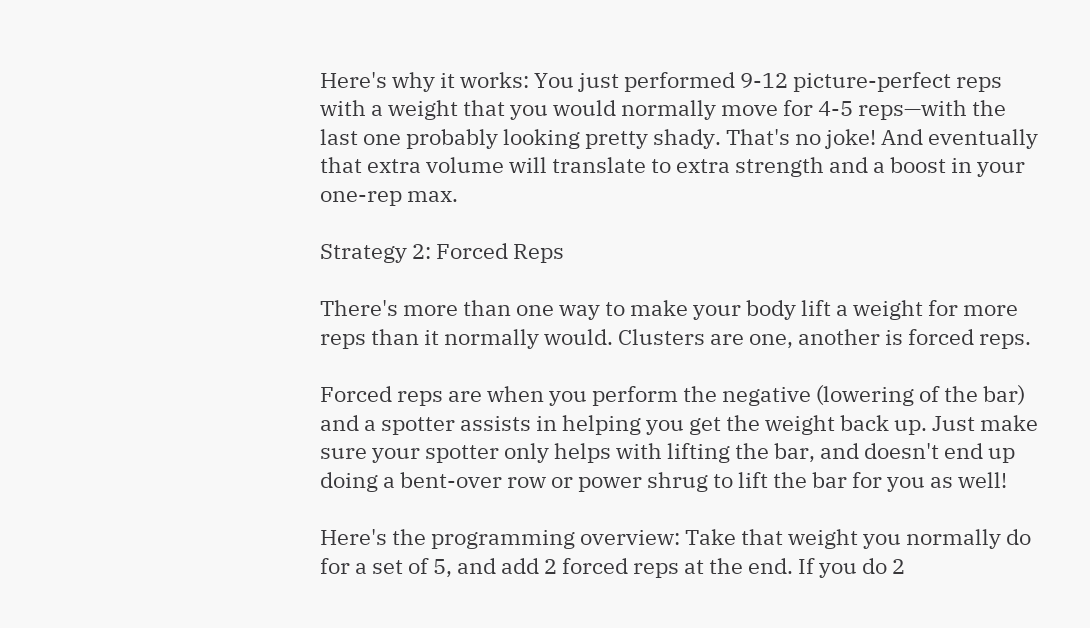Here's why it works: You just performed 9-12 picture-perfect reps with a weight that you would normally move for 4-5 reps—with the last one probably looking pretty shady. That's no joke! And eventually that extra volume will translate to extra strength and a boost in your one-rep max.

Strategy 2: Forced Reps

There's more than one way to make your body lift a weight for more reps than it normally would. Clusters are one, another is forced reps.

Forced reps are when you perform the negative (lowering of the bar) and a spotter assists in helping you get the weight back up. Just make sure your spotter only helps with lifting the bar, and doesn't end up doing a bent-over row or power shrug to lift the bar for you as well!

Here's the programming overview: Take that weight you normally do for a set of 5, and add 2 forced reps at the end. If you do 2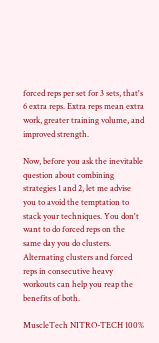forced reps per set for 3 sets, that's 6 extra reps. Extra reps mean extra work, greater training volume, and improved strength.

Now, before you ask the inevitable question about combining strategies 1 and 2, let me advise you to avoid the temptation to stack your techniques. You don't want to do forced reps on the same day you do clusters. Alternating clusters and forced reps in consecutive heavy workouts can help you reap the benefits of both.

MuscleTech NITRO-TECH 100%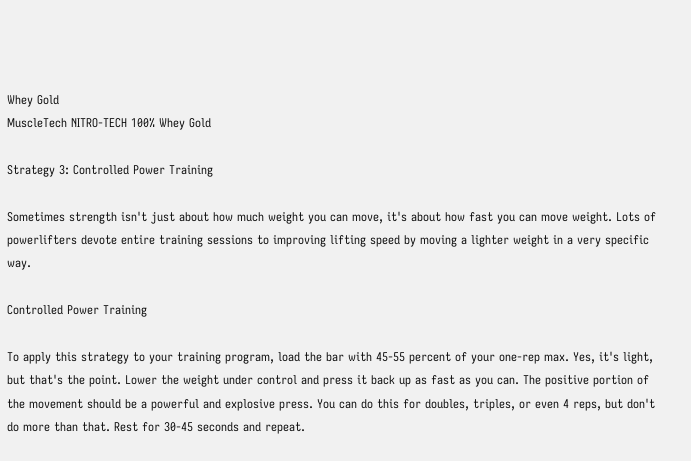Whey Gold
MuscleTech NITRO-TECH 100% Whey Gold

Strategy 3: Controlled Power Training

Sometimes strength isn't just about how much weight you can move, it's about how fast you can move weight. Lots of powerlifters devote entire training sessions to improving lifting speed by moving a lighter weight in a very specific way.

Controlled Power Training

To apply this strategy to your training program, load the bar with 45-55 percent of your one-rep max. Yes, it's light, but that's the point. Lower the weight under control and press it back up as fast as you can. The positive portion of the movement should be a powerful and explosive press. You can do this for doubles, triples, or even 4 reps, but don't do more than that. Rest for 30-45 seconds and repeat.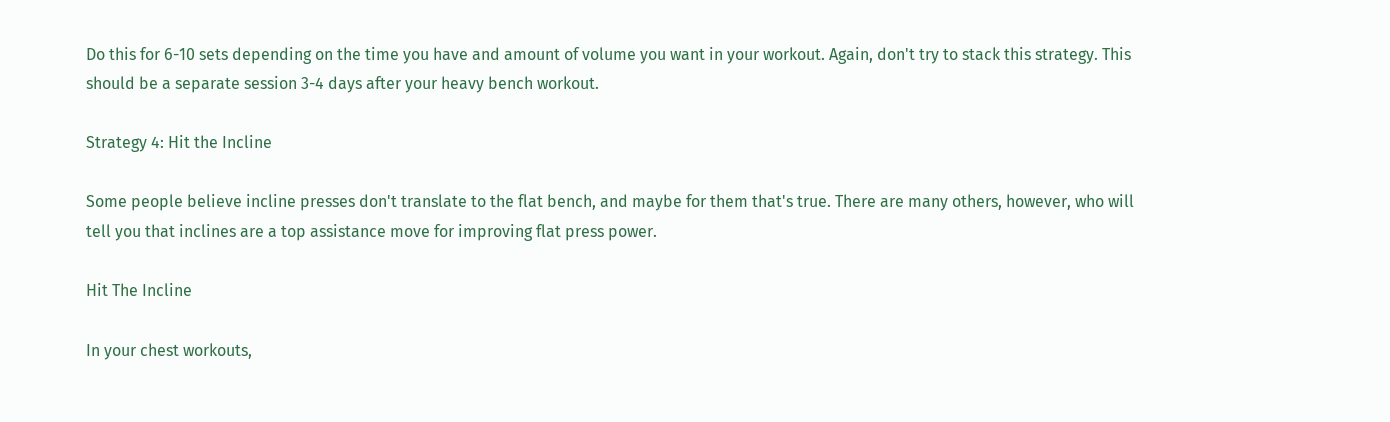Do this for 6-10 sets depending on the time you have and amount of volume you want in your workout. Again, don't try to stack this strategy. This should be a separate session 3-4 days after your heavy bench workout.

Strategy 4: Hit the Incline

Some people believe incline presses don't translate to the flat bench, and maybe for them that's true. There are many others, however, who will tell you that inclines are a top assistance move for improving flat press power.

Hit The Incline

In your chest workouts,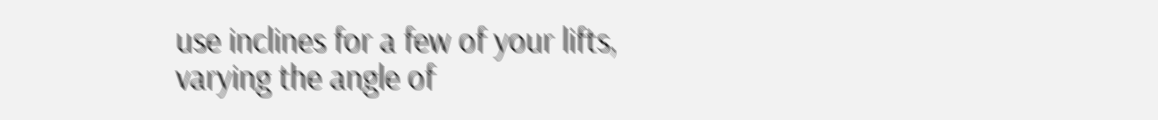use inclines for a few of your lifts, varying the angle of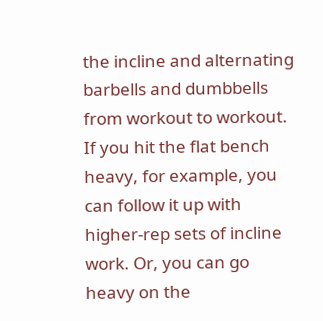the incline and alternating barbells and dumbbells from workout to workout. If you hit the flat bench heavy, for example, you can follow it up with higher-rep sets of incline work. Or, you can go heavy on the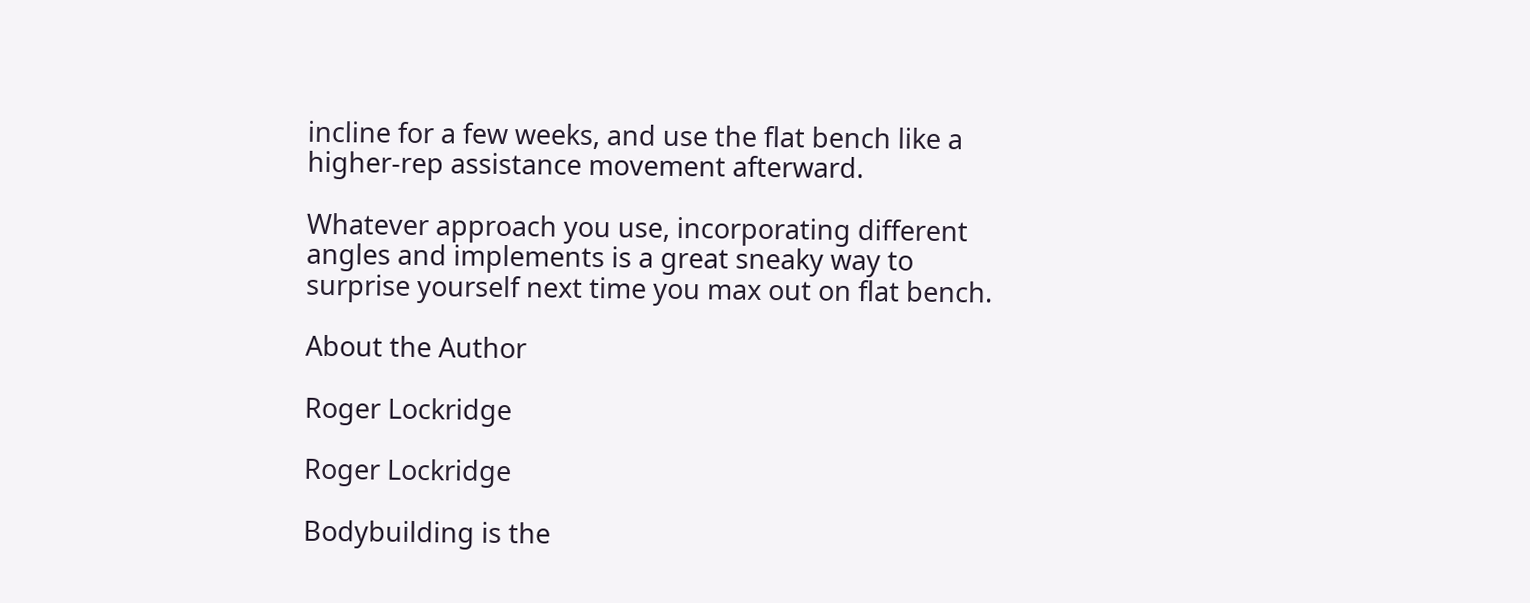incline for a few weeks, and use the flat bench like a higher-rep assistance movement afterward.

Whatever approach you use, incorporating different angles and implements is a great sneaky way to surprise yourself next time you max out on flat bench.

About the Author

Roger Lockridge

Roger Lockridge

Bodybuilding is the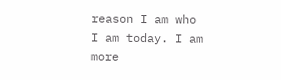reason I am who I am today. I am more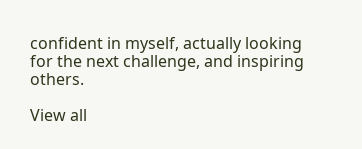confident in myself, actually looking for the next challenge, and inspiring others.

View all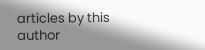articles by this author